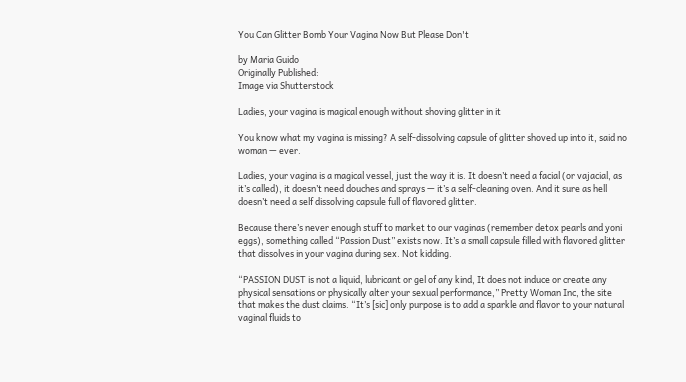You Can Glitter Bomb Your Vagina Now But Please Don't

by Maria Guido
Originally Published:
Image via Shutterstock

Ladies, your vagina is magical enough without shoving glitter in it

You know what my vagina is missing? A self-dissolving capsule of glitter shoved up into it, said no woman — ever.

Ladies, your vagina is a magical vessel, just the way it is. It doesn’t need a facial (or vajacial, as it’s called), it doesn’t need douches and sprays — it’s a self-cleaning oven. And it sure as hell doesn’t need a self dissolving capsule full of flavored glitter.

Because there’s never enough stuff to market to our vaginas (remember detox pearls and yoni eggs), something called “Passion Dust” exists now. It’s a small capsule filled with flavored glitter that dissolves in your vagina during sex. Not kidding.

“PASSION DUST is not a liquid, lubricant or gel of any kind, It does not induce or create any physical sensations or physically alter your sexual performance,” Pretty Woman Inc, the site that makes the dust claims. “It’s [sic] only purpose is to add a sparkle and flavor to your natural vaginal fluids to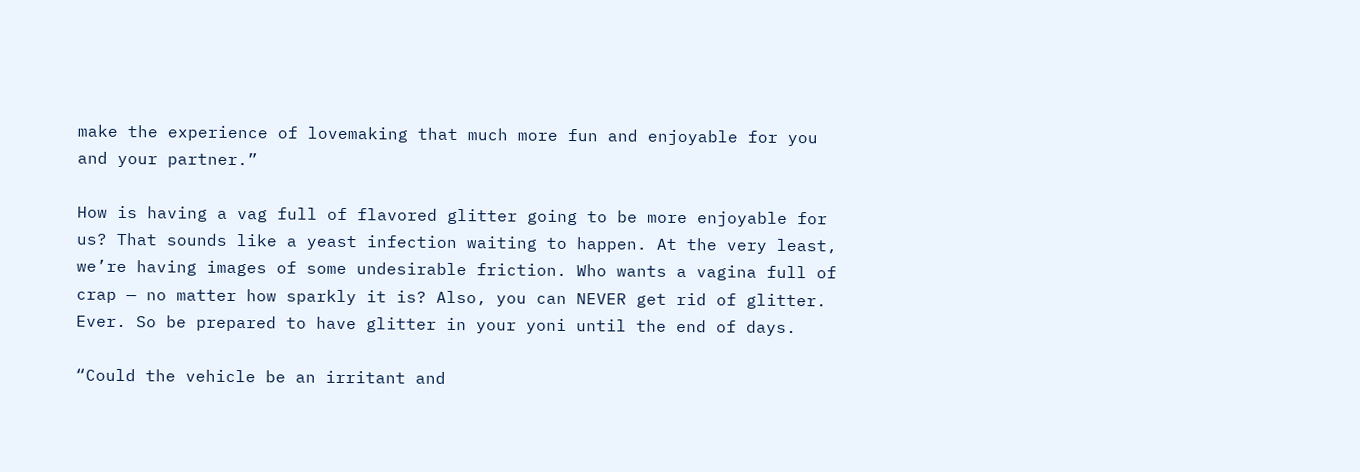make the experience of lovemaking that much more fun and enjoyable for you and your partner.”

How is having a vag full of flavored glitter going to be more enjoyable for us? That sounds like a yeast infection waiting to happen. At the very least, we’re having images of some undesirable friction. Who wants a vagina full of crap — no matter how sparkly it is? Also, you can NEVER get rid of glitter. Ever. So be prepared to have glitter in your yoni until the end of days.

“Could the vehicle be an irritant and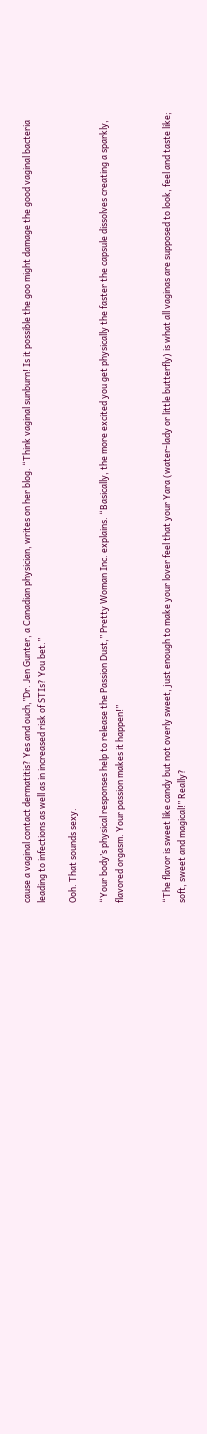cause a vaginal contact dermatitis? Yes and ouch,”Dr. Jen Gunter, a Canadian physician, writes on her blog. “Think vaginal sunburn! Is it possible the goo might damage the good vaginal bacteria leading to infections as well as in increased risk of STIs? You bet.”

Ooh. That sounds sexy.

“Your body’s physical responses help to release the Passion Dust,” Pretty Woman Inc. explains. “Basically, the more excited you get physically the faster the capsule dissolves creating a sparkly, flavored orgasm. Your passion makes it happen!”


“The flavor is sweet like candy but not overly sweet, just enough to make your lover feel that your Yara (water-lady or little butterfly) is what all vaginas are supposed to look, feel and taste like; soft, sweet and magical!” Really?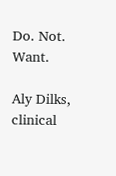Do. Not. Want.

Aly Dilks, clinical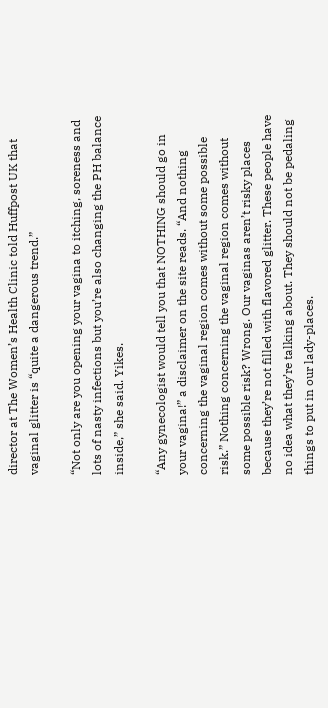director at The Women’s Health Clinic told Huffpost UK that vaginal glitter is “quite a dangerous trend.”

“Not only are you opening your vagina to itching, soreness and lots of nasty infections but you’re also changing the PH balance inside,” she said. Yikes.

“Any gynecologist would tell you that NOTHING should go in your vagina!” a disclaimer on the site reads. “And nothing concerning the vaginal region comes without some possible risk.” Nothing concerning the vaginal region comes without some possible risk? Wrong. Our vaginas aren’t risky places because they’re not filled with flavored glitter. These people have no idea what they’re talking about. They should not be pedaling things to put in our lady-places.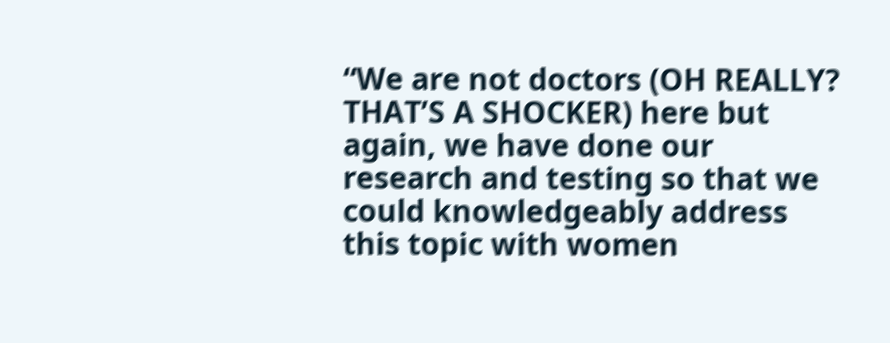“We are not doctors (OH REALLY? THAT’S A SHOCKER) here but again, we have done our research and testing so that we could knowledgeably address this topic with women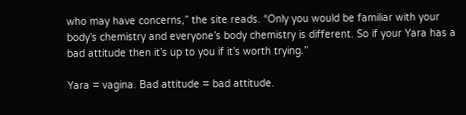who may have concerns,” the site reads. “Only you would be familiar with your body’s chemistry and everyone’s body chemistry is different. So if your Yara has a bad attitude then it’s up to you if it’s worth trying.”

Yara = vagina. Bad attitude = bad attitude.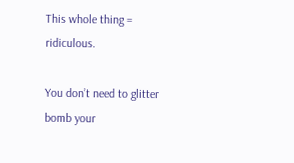This whole thing = ridiculous.

You don’t need to glitter bomb your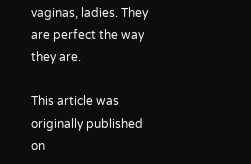vaginas, ladies. They are perfect the way they are.

This article was originally published on